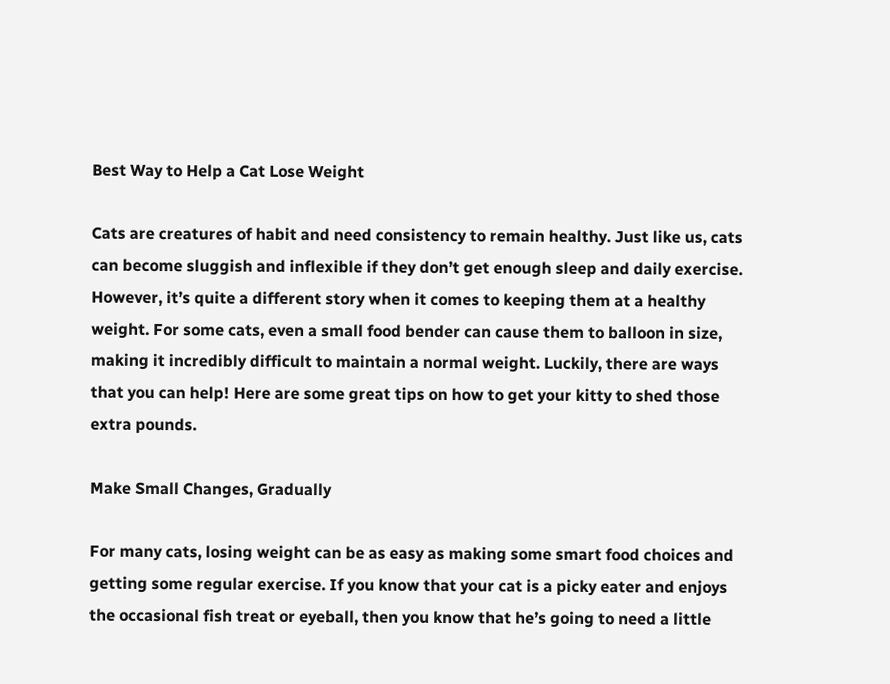Best Way to Help a Cat Lose Weight

Cats are creatures of habit and need consistency to remain healthy. Just like us, cats can become sluggish and inflexible if they don’t get enough sleep and daily exercise. However, it’s quite a different story when it comes to keeping them at a healthy weight. For some cats, even a small food bender can cause them to balloon in size, making it incredibly difficult to maintain a normal weight. Luckily, there are ways that you can help! Here are some great tips on how to get your kitty to shed those extra pounds.

Make Small Changes, Gradually

For many cats, losing weight can be as easy as making some smart food choices and getting some regular exercise. If you know that your cat is a picky eater and enjoys the occasional fish treat or eyeball, then you know that he’s going to need a little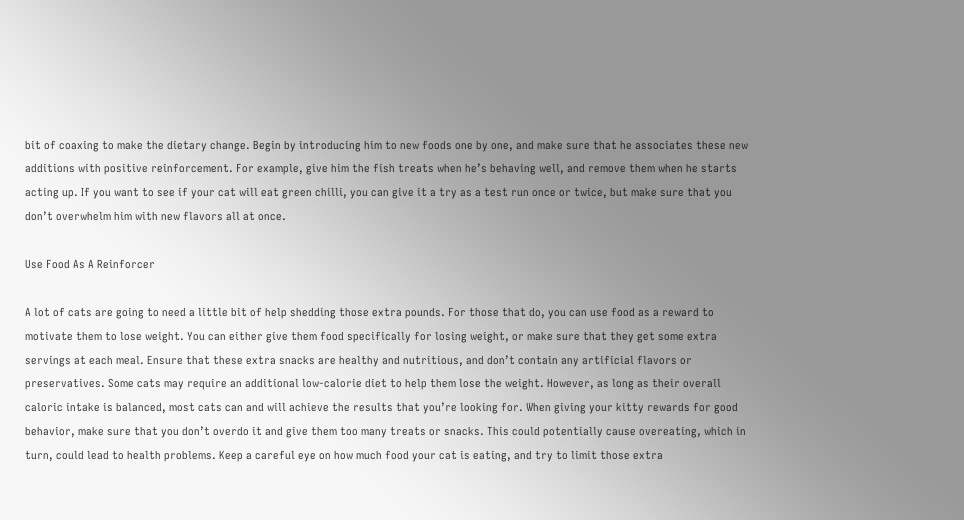bit of coaxing to make the dietary change. Begin by introducing him to new foods one by one, and make sure that he associates these new additions with positive reinforcement. For example, give him the fish treats when he’s behaving well, and remove them when he starts acting up. If you want to see if your cat will eat green chilli, you can give it a try as a test run once or twice, but make sure that you don’t overwhelm him with new flavors all at once.

Use Food As A Reinforcer

A lot of cats are going to need a little bit of help shedding those extra pounds. For those that do, you can use food as a reward to motivate them to lose weight. You can either give them food specifically for losing weight, or make sure that they get some extra servings at each meal. Ensure that these extra snacks are healthy and nutritious, and don’t contain any artificial flavors or preservatives. Some cats may require an additional low-calorie diet to help them lose the weight. However, as long as their overall caloric intake is balanced, most cats can and will achieve the results that you’re looking for. When giving your kitty rewards for good behavior, make sure that you don’t overdo it and give them too many treats or snacks. This could potentially cause overeating, which in turn, could lead to health problems. Keep a careful eye on how much food your cat is eating, and try to limit those extra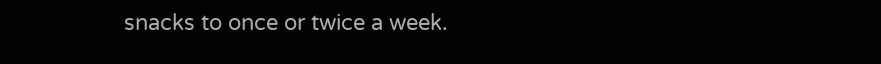snacks to once or twice a week.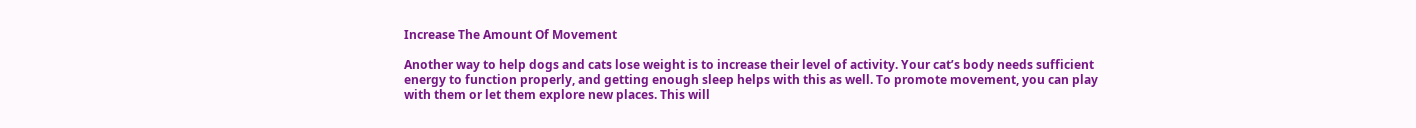Increase The Amount Of Movement

Another way to help dogs and cats lose weight is to increase their level of activity. Your cat’s body needs sufficient energy to function properly, and getting enough sleep helps with this as well. To promote movement, you can play with them or let them explore new places. This will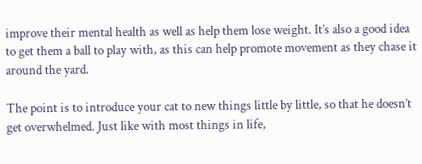improve their mental health as well as help them lose weight. It’s also a good idea to get them a ball to play with, as this can help promote movement as they chase it around the yard.

The point is to introduce your cat to new things little by little, so that he doesn’t get overwhelmed. Just like with most things in life,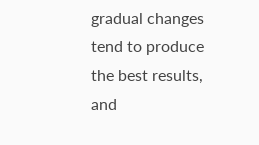gradual changes tend to produce the best results, and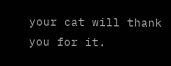your cat will thank you for it.